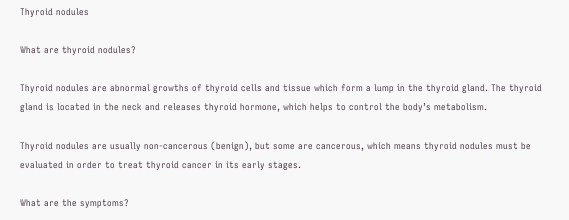Thyroid nodules

What are thyroid nodules?

Thyroid nodules are abnormal growths of thyroid cells and tissue which form a lump in the thyroid gland. The thyroid gland is located in the neck and releases thyroid hormone, which helps to control the body’s metabolism.

Thyroid nodules are usually non-cancerous (benign), but some are cancerous, which means thyroid nodules must be evaluated in order to treat thyroid cancer in its early stages.

What are the symptoms?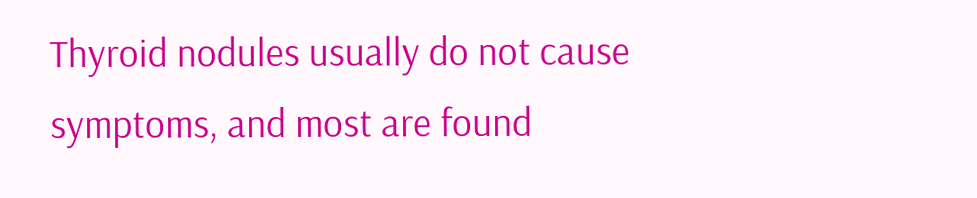Thyroid nodules usually do not cause symptoms, and most are found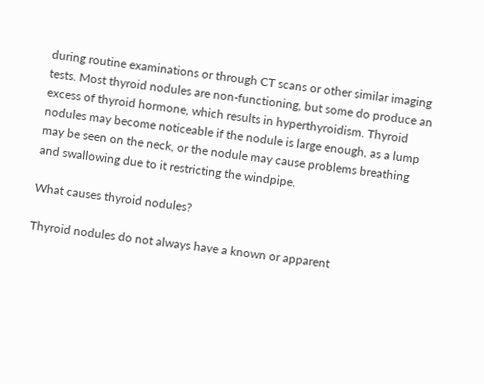during routine examinations or through CT scans or other similar imaging tests. Most thyroid nodules are non-functioning, but some do produce an excess of thyroid hormone, which results in hyperthyroidism. Thyroid nodules may become noticeable if the nodule is large enough, as a lump may be seen on the neck, or the nodule may cause problems breathing and swallowing due to it restricting the windpipe.

What causes thyroid nodules?

Thyroid nodules do not always have a known or apparent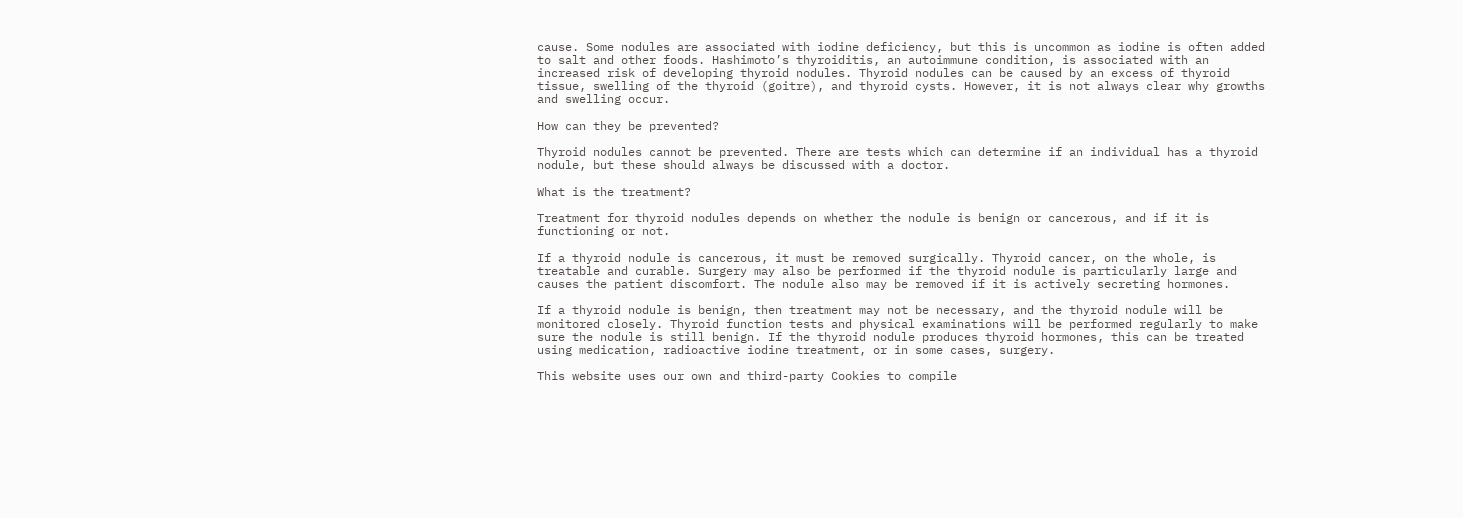cause. Some nodules are associated with iodine deficiency, but this is uncommon as iodine is often added to salt and other foods. Hashimoto’s thyroiditis, an autoimmune condition, is associated with an increased risk of developing thyroid nodules. Thyroid nodules can be caused by an excess of thyroid tissue, swelling of the thyroid (goitre), and thyroid cysts. However, it is not always clear why growths and swelling occur.

How can they be prevented?

Thyroid nodules cannot be prevented. There are tests which can determine if an individual has a thyroid nodule, but these should always be discussed with a doctor.

What is the treatment?

Treatment for thyroid nodules depends on whether the nodule is benign or cancerous, and if it is functioning or not.

If a thyroid nodule is cancerous, it must be removed surgically. Thyroid cancer, on the whole, is treatable and curable. Surgery may also be performed if the thyroid nodule is particularly large and causes the patient discomfort. The nodule also may be removed if it is actively secreting hormones.

If a thyroid nodule is benign, then treatment may not be necessary, and the thyroid nodule will be monitored closely. Thyroid function tests and physical examinations will be performed regularly to make sure the nodule is still benign. If the thyroid nodule produces thyroid hormones, this can be treated using medication, radioactive iodine treatment, or in some cases, surgery.

This website uses our own and third-party Cookies to compile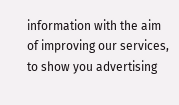information with the aim of improving our services, to show you advertising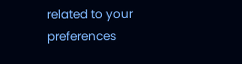related to your preferences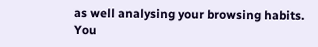as well analysing your browsing habits. You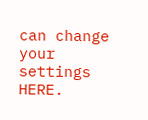can change your settings HERE.